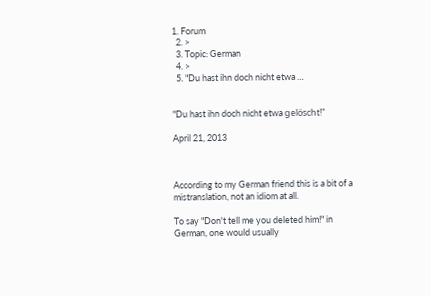1. Forum
  2. >
  3. Topic: German
  4. >
  5. "Du hast ihn doch nicht etwa …


"Du hast ihn doch nicht etwa gelöscht!"

April 21, 2013



According to my German friend this is a bit of a mistranslation, not an idiom at all.

To say "Don't tell me you deleted him!" in German, one would usually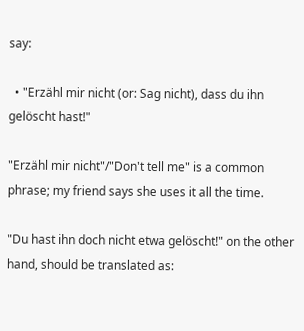say:

  • "Erzähl mir nicht (or: Sag nicht), dass du ihn gelöscht hast!"

"Erzähl mir nicht"/"Don't tell me" is a common phrase; my friend says she uses it all the time.

"Du hast ihn doch nicht etwa gelöscht!" on the other hand, should be translated as: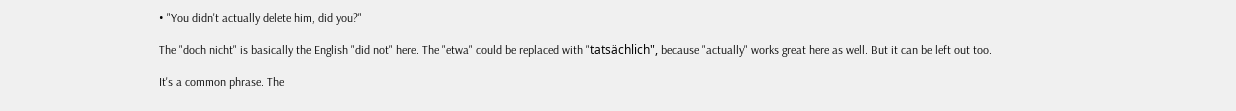• "You didn't actually delete him, did you?"

The "doch nicht" is basically the English "did not" here. The "etwa" could be replaced with "tatsächlich", because "actually" works great here as well. But it can be left out too.

It's a common phrase. The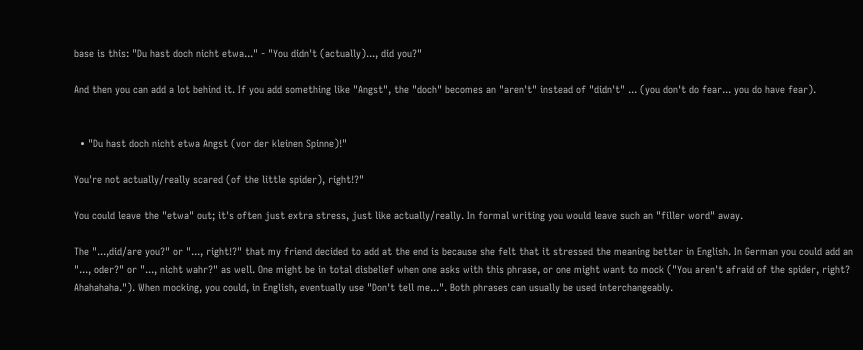base is this: "Du hast doch nicht etwa..." - "You didn't (actually)..., did you?"

And then you can add a lot behind it. If you add something like "Angst", the "doch" becomes an "aren't" instead of "didn't" ... (you don't do fear... you do have fear).


  • "Du hast doch nicht etwa Angst (vor der kleinen Spinne)!"

You're not actually/really scared (of the little spider), right!?"

You could leave the "etwa" out; it's often just extra stress, just like actually/really. In formal writing you would leave such an "filler word" away.

The "...,did/are you?" or "..., right!?" that my friend decided to add at the end is because she felt that it stressed the meaning better in English. In German you could add an "..., oder?" or "..., nicht wahr?" as well. One might be in total disbelief when one asks with this phrase, or one might want to mock ("You aren't afraid of the spider, right? Ahahahaha."). When mocking, you could, in English, eventually use "Don't tell me...". Both phrases can usually be used interchangeably.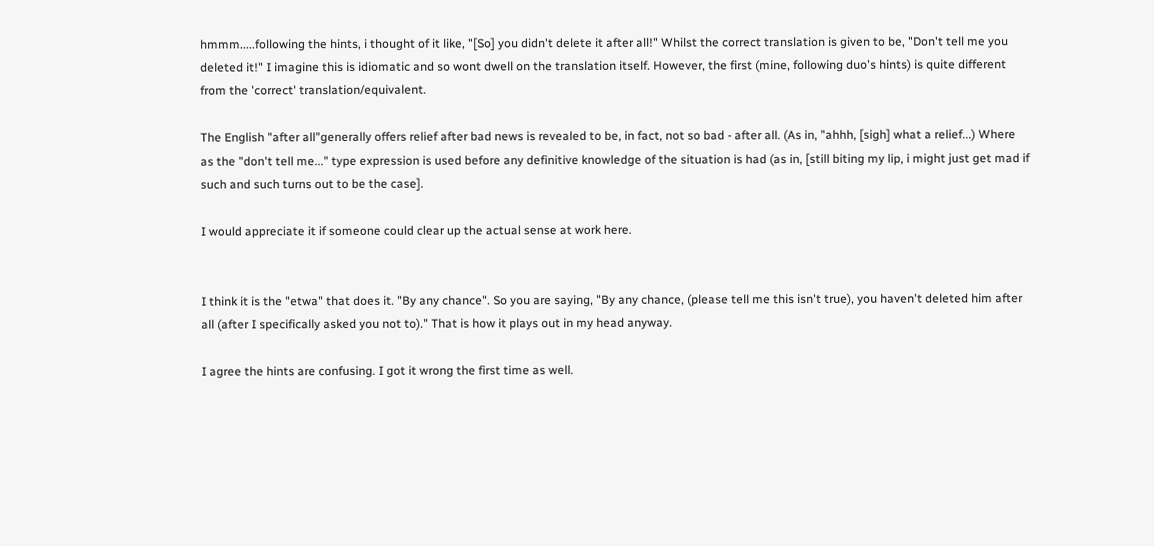hmmm.....following the hints, i thought of it like, "[So] you didn't delete it after all!" Whilst the correct translation is given to be, "Don't tell me you deleted it!" I imagine this is idiomatic and so wont dwell on the translation itself. However, the first (mine, following duo's hints) is quite different from the 'correct' translation/equivalent.

The English "after all"generally offers relief after bad news is revealed to be, in fact, not so bad - after all. (As in, "ahhh, [sigh] what a relief...) Where as the "don't tell me..." type expression is used before any definitive knowledge of the situation is had (as in, [still biting my lip, i might just get mad if such and such turns out to be the case].

I would appreciate it if someone could clear up the actual sense at work here.


I think it is the "etwa" that does it. "By any chance". So you are saying, "By any chance, (please tell me this isn't true), you haven't deleted him after all (after I specifically asked you not to)." That is how it plays out in my head anyway.

I agree the hints are confusing. I got it wrong the first time as well.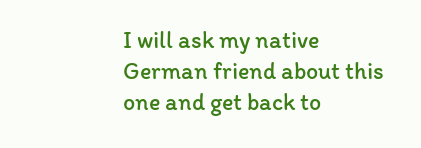I will ask my native German friend about this one and get back to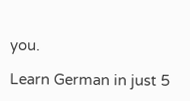you.

Learn German in just 5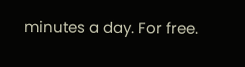minutes a day. For free.